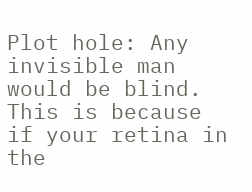Plot hole: Any invisible man would be blind. This is because if your retina in the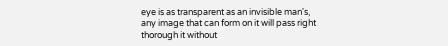eye is as transparent as an invisible man's, any image that can form on it will pass right thorough it without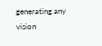generating any vision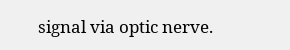signal via optic nerve.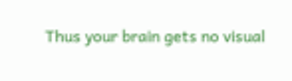Thus your brain gets no visual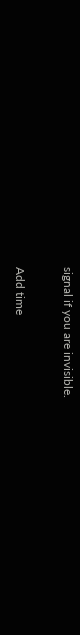signal if you are invisible.

Add time